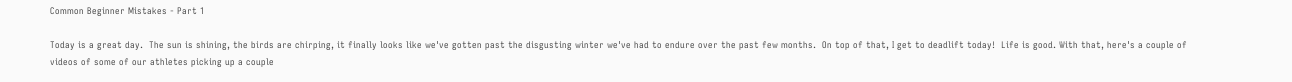Common Beginner Mistakes - Part 1

Today is a great day.  The sun is shining, the birds are chirping, it finally looks like we've gotten past the disgusting winter we've had to endure over the past few months.  On top of that, I get to deadlift today!  Life is good. With that, here's a couple of videos of some of our athletes picking up a couple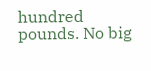hundred pounds. No big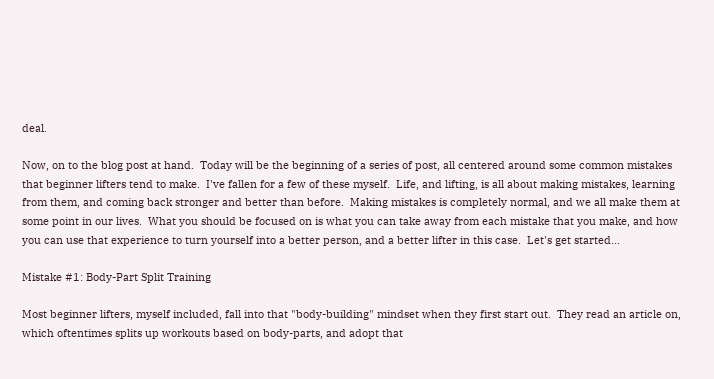deal.

Now, on to the blog post at hand.  Today will be the beginning of a series of post, all centered around some common mistakes that beginner lifters tend to make.  I've fallen for a few of these myself.  Life, and lifting, is all about making mistakes, learning from them, and coming back stronger and better than before.  Making mistakes is completely normal, and we all make them at some point in our lives.  What you should be focused on is what you can take away from each mistake that you make, and how you can use that experience to turn yourself into a better person, and a better lifter in this case.  Let's get started...

Mistake #1: Body-Part Split Training

Most beginner lifters, myself included, fall into that "body-building" mindset when they first start out.  They read an article on, which oftentimes splits up workouts based on body-parts, and adopt that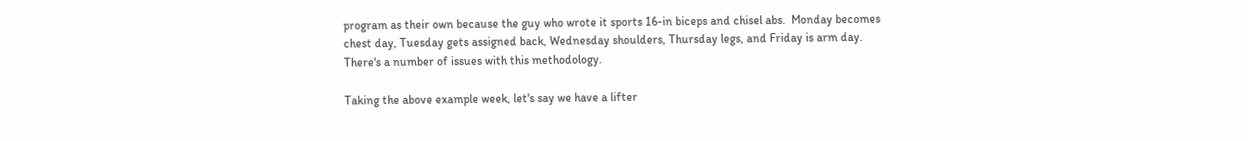program as their own because the guy who wrote it sports 16-in biceps and chisel abs.  Monday becomes chest day, Tuesday gets assigned back, Wednesday shoulders, Thursday legs, and Friday is arm day.  There's a number of issues with this methodology.

Taking the above example week, let's say we have a lifter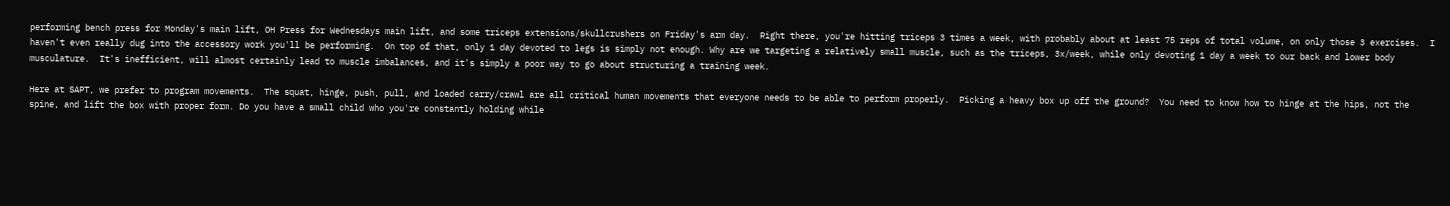performing bench press for Monday's main lift, OH Press for Wednesdays main lift, and some triceps extensions/skullcrushers on Friday's arm day.  Right there, you're hitting triceps 3 times a week, with probably about at least 75 reps of total volume, on only those 3 exercises.  I haven't even really dug into the accessory work you'll be performing.  On top of that, only 1 day devoted to legs is simply not enough. Why are we targeting a relatively small muscle, such as the triceps, 3x/week, while only devoting 1 day a week to our back and lower body musculature.  It's inefficient, will almost certainly lead to muscle imbalances, and it's simply a poor way to go about structuring a training week.

Here at SAPT, we prefer to program movements.  The squat, hinge, push, pull, and loaded carry/crawl are all critical human movements that everyone needs to be able to perform properly.  Picking a heavy box up off the ground?  You need to know how to hinge at the hips, not the spine, and lift the box with proper form. Do you have a small child who you're constantly holding while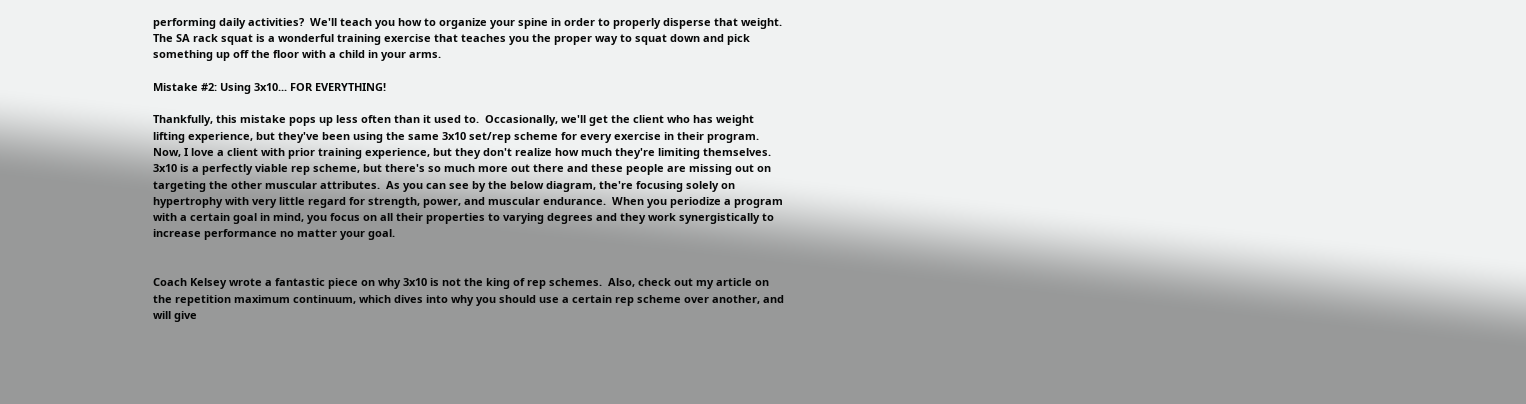performing daily activities?  We'll teach you how to organize your spine in order to properly disperse that weight.  The SA rack squat is a wonderful training exercise that teaches you the proper way to squat down and pick something up off the floor with a child in your arms.

Mistake #2: Using 3x10... FOR EVERYTHING!

Thankfully, this mistake pops up less often than it used to.  Occasionally, we'll get the client who has weight lifting experience, but they've been using the same 3x10 set/rep scheme for every exercise in their program.  Now, I love a client with prior training experience, but they don't realize how much they're limiting themselves.  3x10 is a perfectly viable rep scheme, but there's so much more out there and these people are missing out on targeting the other muscular attributes.  As you can see by the below diagram, the're focusing solely on hypertrophy with very little regard for strength, power, and muscular endurance.  When you periodize a program with a certain goal in mind, you focus on all their properties to varying degrees and they work synergistically to increase performance no matter your goal.


Coach Kelsey wrote a fantastic piece on why 3x10 is not the king of rep schemes.  Also, check out my article on the repetition maximum continuum, which dives into why you should use a certain rep scheme over another, and will give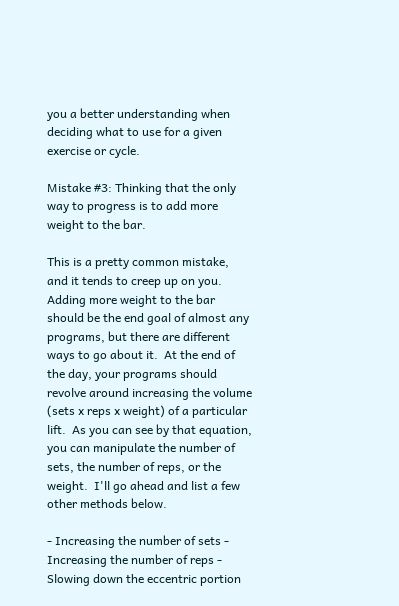you a better understanding when deciding what to use for a given exercise or cycle.

Mistake #3: Thinking that the only way to progress is to add more weight to the bar.

This is a pretty common mistake, and it tends to creep up on you.  Adding more weight to the bar should be the end goal of almost any programs, but there are different ways to go about it.  At the end of the day, your programs should revolve around increasing the volume (sets x reps x weight) of a particular lift.  As you can see by that equation, you can manipulate the number of sets, the number of reps, or the weight.  I'll go ahead and list a few other methods below.

- Increasing the number of sets - Increasing the number of reps - Slowing down the eccentric portion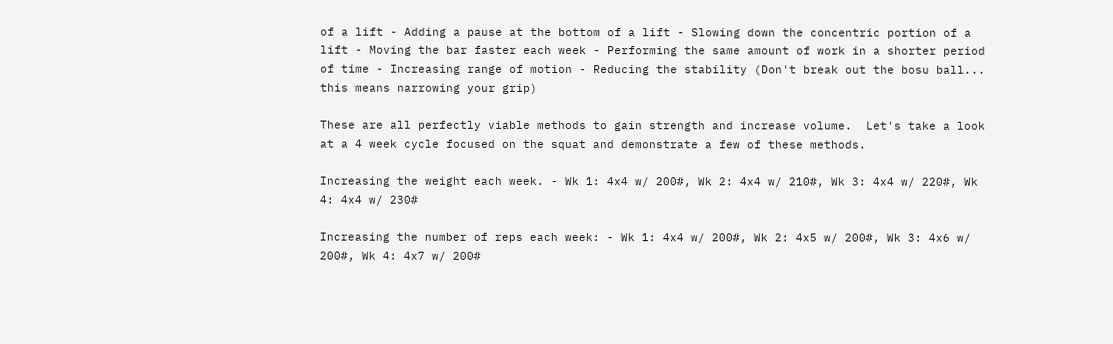of a lift - Adding a pause at the bottom of a lift - Slowing down the concentric portion of a lift - Moving the bar faster each week - Performing the same amount of work in a shorter period of time - Increasing range of motion - Reducing the stability (Don't break out the bosu ball... this means narrowing your grip)

These are all perfectly viable methods to gain strength and increase volume.  Let's take a look at a 4 week cycle focused on the squat and demonstrate a few of these methods.

Increasing the weight each week. - Wk 1: 4x4 w/ 200#, Wk 2: 4x4 w/ 210#, Wk 3: 4x4 w/ 220#, Wk 4: 4x4 w/ 230#

Increasing the number of reps each week: - Wk 1: 4x4 w/ 200#, Wk 2: 4x5 w/ 200#, Wk 3: 4x6 w/ 200#, Wk 4: 4x7 w/ 200#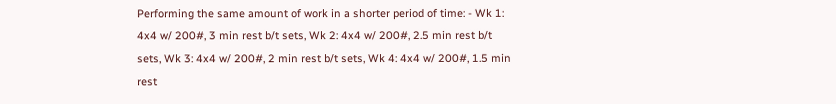Performing the same amount of work in a shorter period of time: - Wk 1: 4x4 w/ 200#, 3 min rest b/t sets, Wk 2: 4x4 w/ 200#, 2.5 min rest b/t sets, Wk 3: 4x4 w/ 200#, 2 min rest b/t sets, Wk 4: 4x4 w/ 200#, 1.5 min rest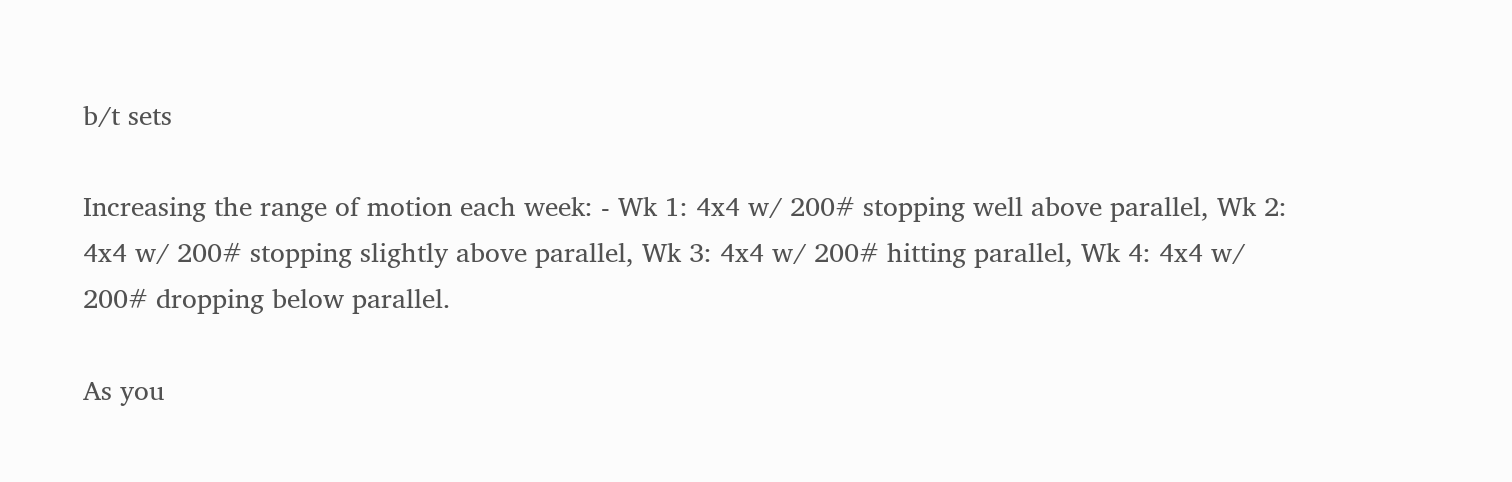b/t sets

Increasing the range of motion each week: - Wk 1: 4x4 w/ 200# stopping well above parallel, Wk 2: 4x4 w/ 200# stopping slightly above parallel, Wk 3: 4x4 w/ 200# hitting parallel, Wk 4: 4x4 w/ 200# dropping below parallel.

As you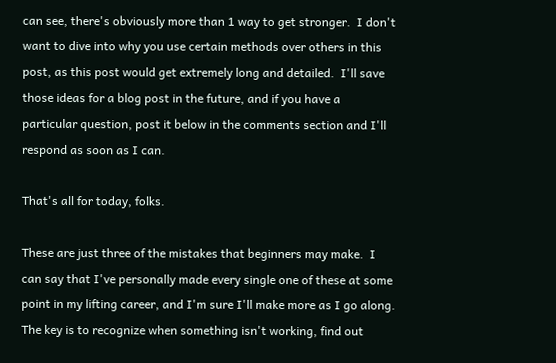can see, there's obviously more than 1 way to get stronger.  I don't want to dive into why you use certain methods over others in this post, as this post would get extremely long and detailed.  I'll save those ideas for a blog post in the future, and if you have a particular question, post it below in the comments section and I'll respond as soon as I can.

That's all for today, folks.

These are just three of the mistakes that beginners may make.  I can say that I've personally made every single one of these at some point in my lifting career, and I'm sure I'll make more as I go along.  The key is to recognize when something isn't working, find out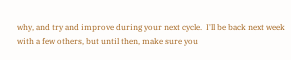why, and try and improve during your next cycle.  I'll be back next week with a few others, but until then, make sure you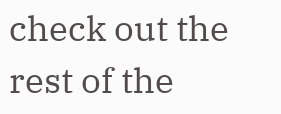check out the rest of the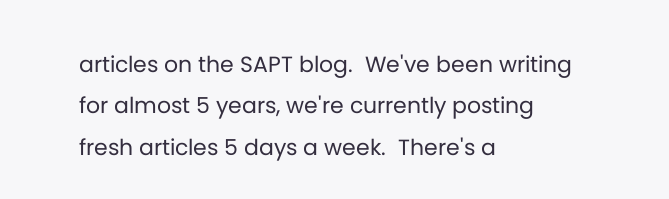articles on the SAPT blog.  We've been writing for almost 5 years, we're currently posting fresh articles 5 days a week.  There's a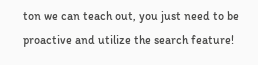ton we can teach out, you just need to be proactive and utilize the search feature!